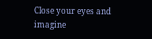Close your eyes and imagine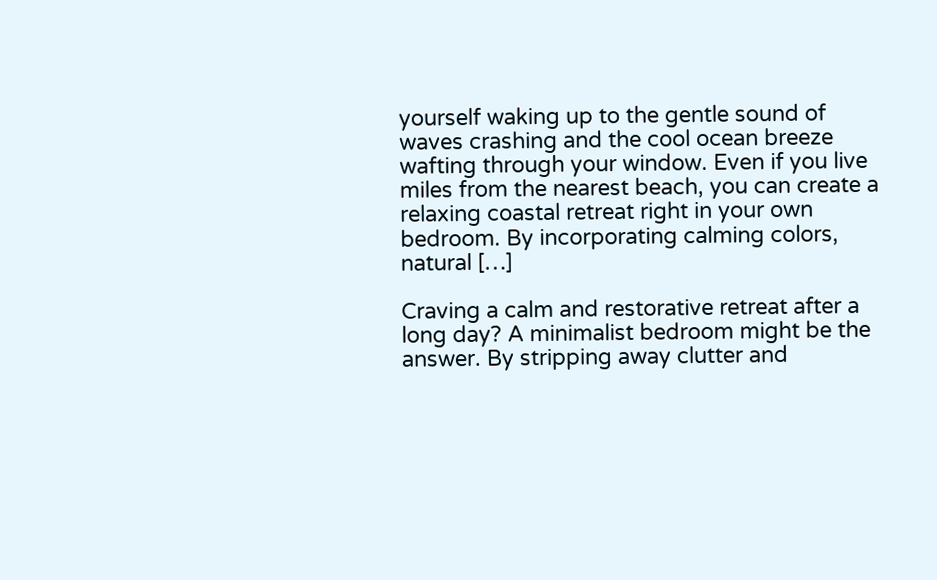yourself waking up to the gentle sound of waves crashing and the cool ocean breeze wafting through your window. Even if you live miles from the nearest beach, you can create a relaxing coastal retreat right in your own bedroom. By incorporating calming colors, natural […]

Craving a calm and restorative retreat after a long day? A minimalist bedroom might be the answer. By stripping away clutter and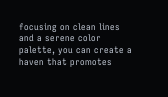focusing on clean lines and a serene color palette, you can create a haven that promotes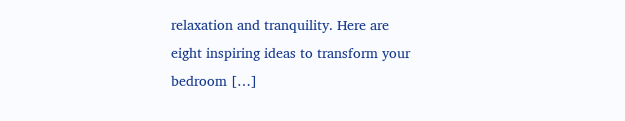relaxation and tranquility. Here are eight inspiring ideas to transform your bedroom […]